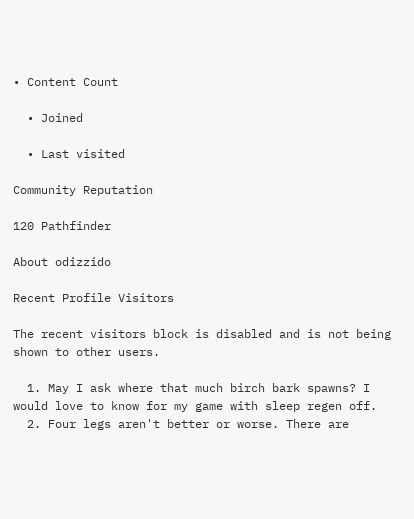• Content Count

  • Joined

  • Last visited

Community Reputation

120 Pathfinder

About odizzido

Recent Profile Visitors

The recent visitors block is disabled and is not being shown to other users.

  1. May I ask where that much birch bark spawns? I would love to know for my game with sleep regen off.
  2. Four legs aren't better or worse. There are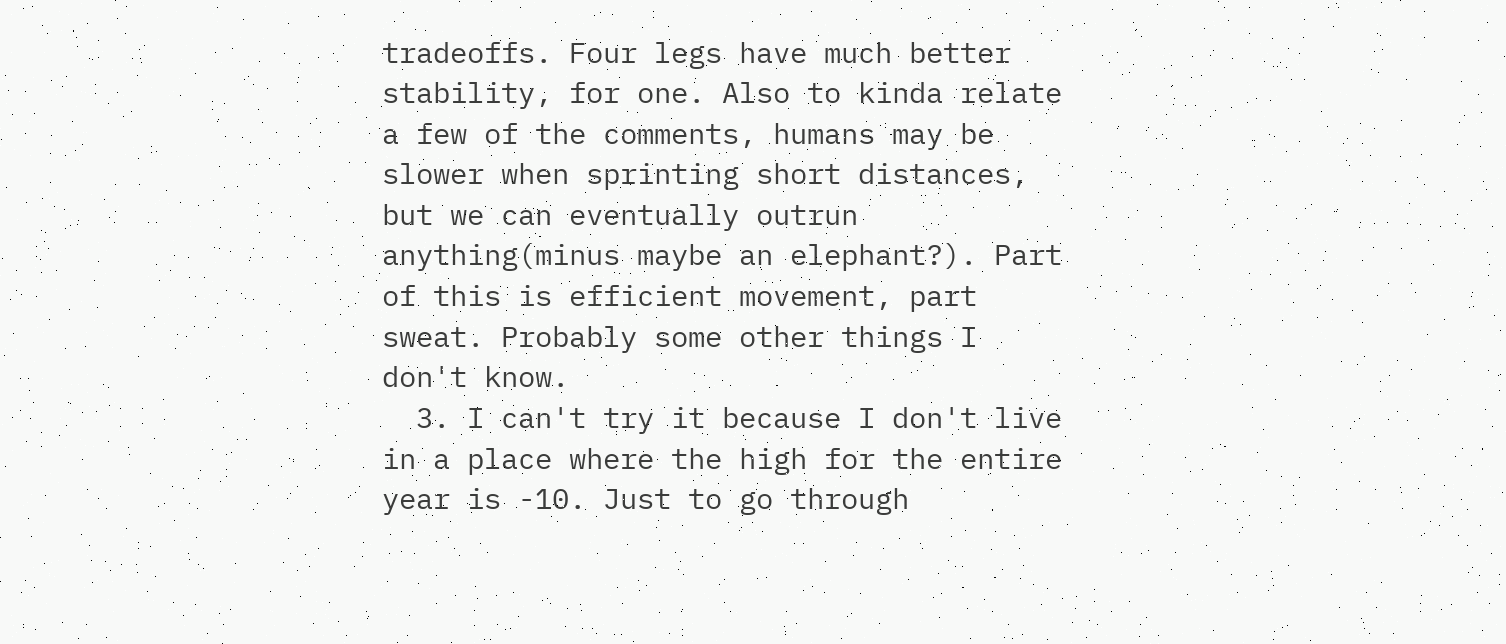tradeoffs. Four legs have much better stability, for one. Also to kinda relate a few of the comments, humans may be slower when sprinting short distances, but we can eventually outrun anything(minus maybe an elephant?). Part of this is efficient movement, part sweat. Probably some other things I don't know.
  3. I can't try it because I don't live in a place where the high for the entire year is -10. Just to go through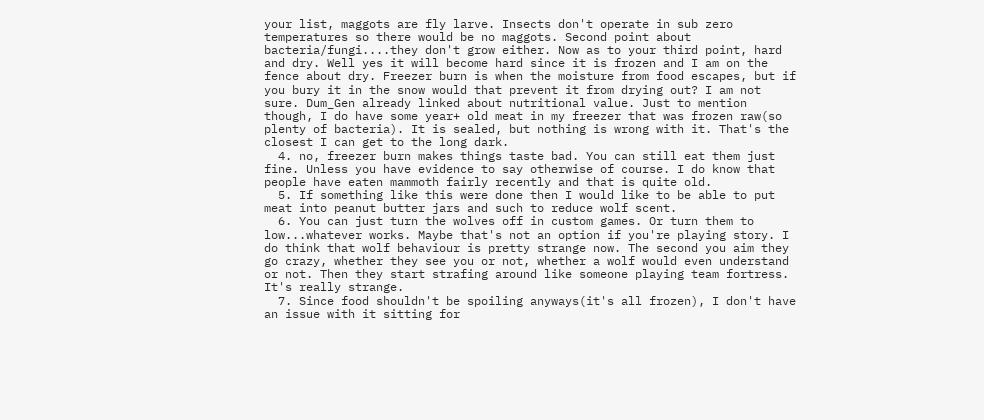your list, maggots are fly larve. Insects don't operate in sub zero temperatures so there would be no maggots. Second point about bacteria/fungi....they don't grow either. Now as to your third point, hard and dry. Well yes it will become hard since it is frozen and I am on the fence about dry. Freezer burn is when the moisture from food escapes, but if you bury it in the snow would that prevent it from drying out? I am not sure. Dum_Gen already linked about nutritional value. Just to mention though, I do have some year+ old meat in my freezer that was frozen raw(so plenty of bacteria). It is sealed, but nothing is wrong with it. That's the closest I can get to the long dark.
  4. no, freezer burn makes things taste bad. You can still eat them just fine. Unless you have evidence to say otherwise of course. I do know that people have eaten mammoth fairly recently and that is quite old.
  5. If something like this were done then I would like to be able to put meat into peanut butter jars and such to reduce wolf scent.
  6. You can just turn the wolves off in custom games. Or turn them to low...whatever works. Maybe that's not an option if you're playing story. I do think that wolf behaviour is pretty strange now. The second you aim they go crazy, whether they see you or not, whether a wolf would even understand or not. Then they start strafing around like someone playing team fortress. It's really strange.
  7. Since food shouldn't be spoiling anyways(it's all frozen), I don't have an issue with it sitting for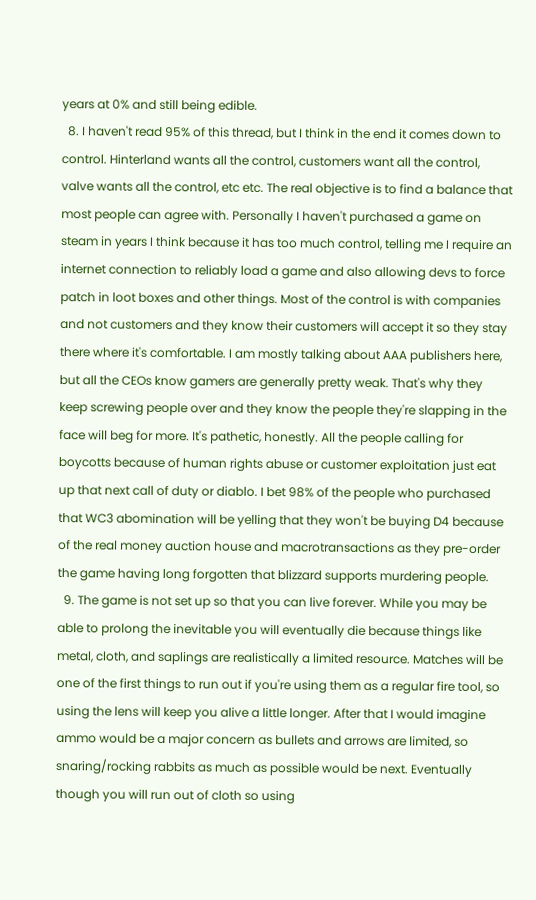years at 0% and still being edible.
  8. I haven't read 95% of this thread, but I think in the end it comes down to control. Hinterland wants all the control, customers want all the control, valve wants all the control, etc etc. The real objective is to find a balance that most people can agree with. Personally I haven't purchased a game on steam in years I think because it has too much control, telling me I require an internet connection to reliably load a game and also allowing devs to force patch in loot boxes and other things. Most of the control is with companies and not customers and they know their customers will accept it so they stay there where it's comfortable. I am mostly talking about AAA publishers here, but all the CEOs know gamers are generally pretty weak. That's why they keep screwing people over and they know the people they're slapping in the face will beg for more. It's pathetic, honestly. All the people calling for boycotts because of human rights abuse or customer exploitation just eat up that next call of duty or diablo. I bet 98% of the people who purchased that WC3 abomination will be yelling that they won't be buying D4 because of the real money auction house and macrotransactions as they pre-order the game having long forgotten that blizzard supports murdering people.
  9. The game is not set up so that you can live forever. While you may be able to prolong the inevitable you will eventually die because things like metal, cloth, and saplings are realistically a limited resource. Matches will be one of the first things to run out if you're using them as a regular fire tool, so using the lens will keep you alive a little longer. After that I would imagine ammo would be a major concern as bullets and arrows are limited, so snaring/rocking rabbits as much as possible would be next. Eventually though you will run out of cloth so using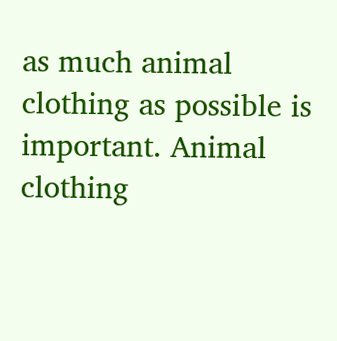as much animal clothing as possible is important. Animal clothing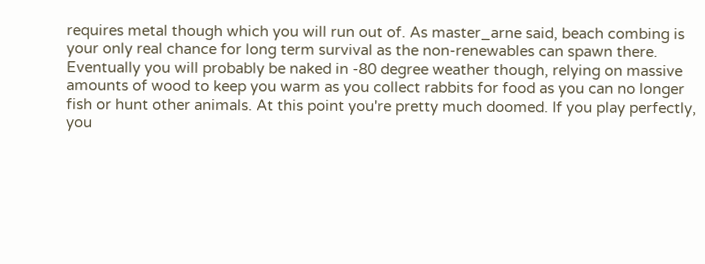requires metal though which you will run out of. As master_arne said, beach combing is your only real chance for long term survival as the non-renewables can spawn there. Eventually you will probably be naked in -80 degree weather though, relying on massive amounts of wood to keep you warm as you collect rabbits for food as you can no longer fish or hunt other animals. At this point you're pretty much doomed. If you play perfectly, you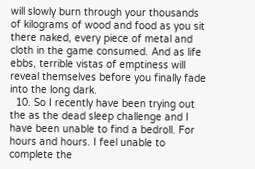will slowly burn through your thousands of kilograms of wood and food as you sit there naked, every piece of metal and cloth in the game consumed. And as life ebbs, terrible vistas of emptiness will reveal themselves before you finally fade into the long dark.
  10. So I recently have been trying out the as the dead sleep challenge and I have been unable to find a bedroll. For hours and hours. I feel unable to complete the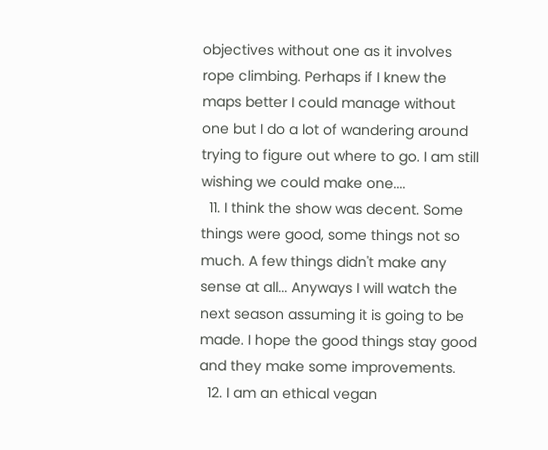objectives without one as it involves rope climbing. Perhaps if I knew the maps better I could manage without one but I do a lot of wandering around trying to figure out where to go. I am still wishing we could make one....
  11. I think the show was decent. Some things were good, some things not so much. A few things didn't make any sense at all... Anyways I will watch the next season assuming it is going to be made. I hope the good things stay good and they make some improvements.
  12. I am an ethical vegan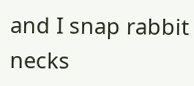and I snap rabbit necks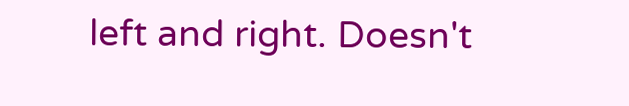left and right. Doesn't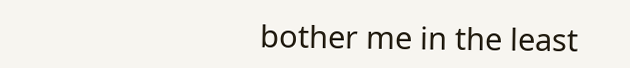bother me in the least